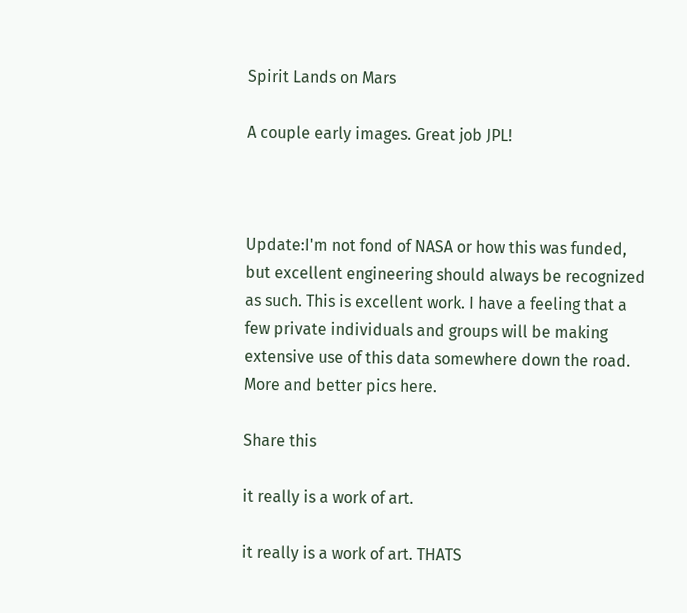Spirit Lands on Mars

A couple early images. Great job JPL!



Update:I'm not fond of NASA or how this was funded, but excellent engineering should always be recognized as such. This is excellent work. I have a feeling that a few private individuals and groups will be making extensive use of this data somewhere down the road. More and better pics here.

Share this

it really is a work of art.

it really is a work of art. THATS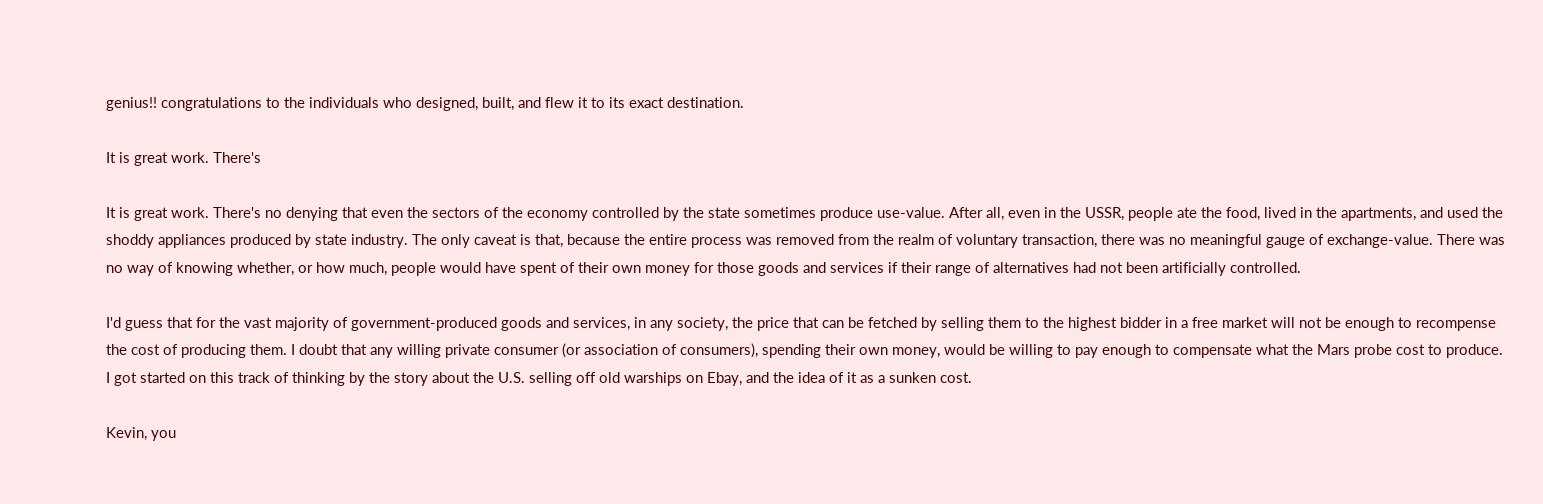genius!! congratulations to the individuals who designed, built, and flew it to its exact destination.

It is great work. There's

It is great work. There's no denying that even the sectors of the economy controlled by the state sometimes produce use-value. After all, even in the USSR, people ate the food, lived in the apartments, and used the shoddy appliances produced by state industry. The only caveat is that, because the entire process was removed from the realm of voluntary transaction, there was no meaningful gauge of exchange-value. There was no way of knowing whether, or how much, people would have spent of their own money for those goods and services if their range of alternatives had not been artificially controlled.

I'd guess that for the vast majority of government-produced goods and services, in any society, the price that can be fetched by selling them to the highest bidder in a free market will not be enough to recompense the cost of producing them. I doubt that any willing private consumer (or association of consumers), spending their own money, would be willing to pay enough to compensate what the Mars probe cost to produce. I got started on this track of thinking by the story about the U.S. selling off old warships on Ebay, and the idea of it as a sunken cost.

Kevin, you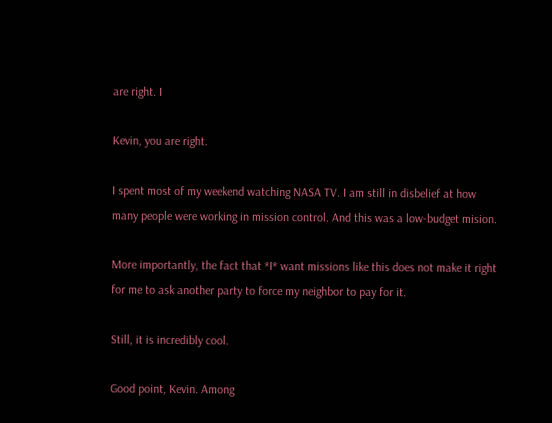are right. I

Kevin, you are right.

I spent most of my weekend watching NASA TV. I am still in disbelief at how many people were working in mission control. And this was a low-budget mision.

More importantly, the fact that *I* want missions like this does not make it right for me to ask another party to force my neighbor to pay for it.

Still, it is incredibly cool.

Good point, Kevin. Among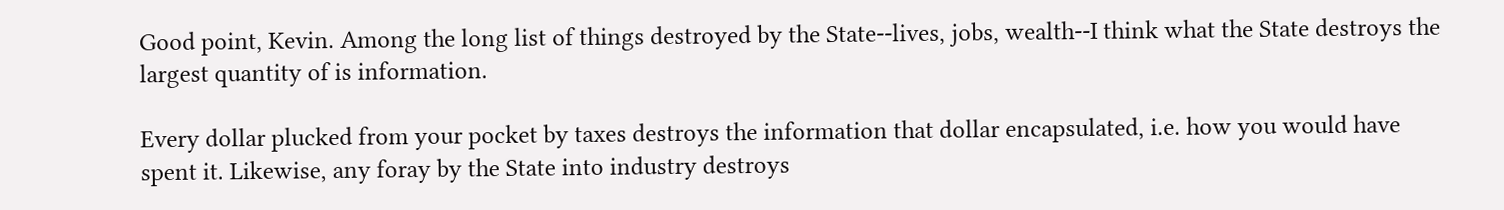Good point, Kevin. Among the long list of things destroyed by the State--lives, jobs, wealth--I think what the State destroys the largest quantity of is information.

Every dollar plucked from your pocket by taxes destroys the information that dollar encapsulated, i.e. how you would have spent it. Likewise, any foray by the State into industry destroys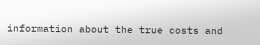information about the true costs and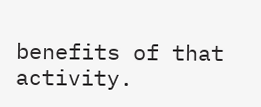benefits of that activity.